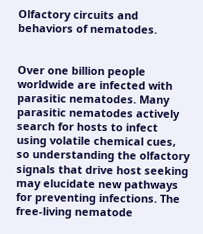Olfactory circuits and behaviors of nematodes.


Over one billion people worldwide are infected with parasitic nematodes. Many parasitic nematodes actively search for hosts to infect using volatile chemical cues, so understanding the olfactory signals that drive host seeking may elucidate new pathways for preventing infections. The free-living nematode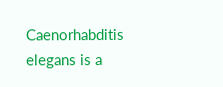Caenorhabditis elegans is a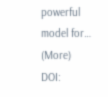powerful model for… (More)
DOI: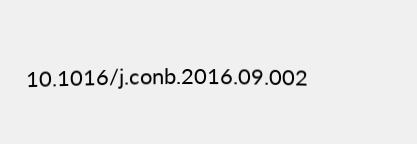10.1016/j.conb.2016.09.002